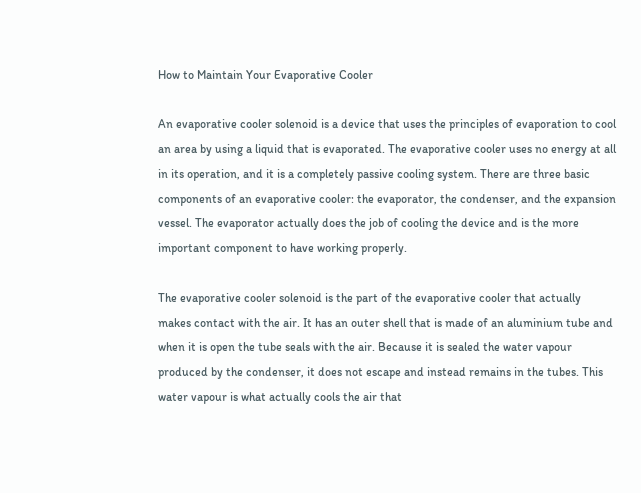How to Maintain Your Evaporative Cooler

An evaporative cooler solenoid is a device that uses the principles of evaporation to cool an area by using a liquid that is evaporated. The evaporative cooler uses no energy at all in its operation, and it is a completely passive cooling system. There are three basic components of an evaporative cooler: the evaporator, the condenser, and the expansion vessel. The evaporator actually does the job of cooling the device and is the more important component to have working properly.

The evaporative cooler solenoid is the part of the evaporative cooler that actually makes contact with the air. It has an outer shell that is made of an aluminium tube and when it is open the tube seals with the air. Because it is sealed the water vapour produced by the condenser, it does not escape and instead remains in the tubes. This water vapour is what actually cools the air that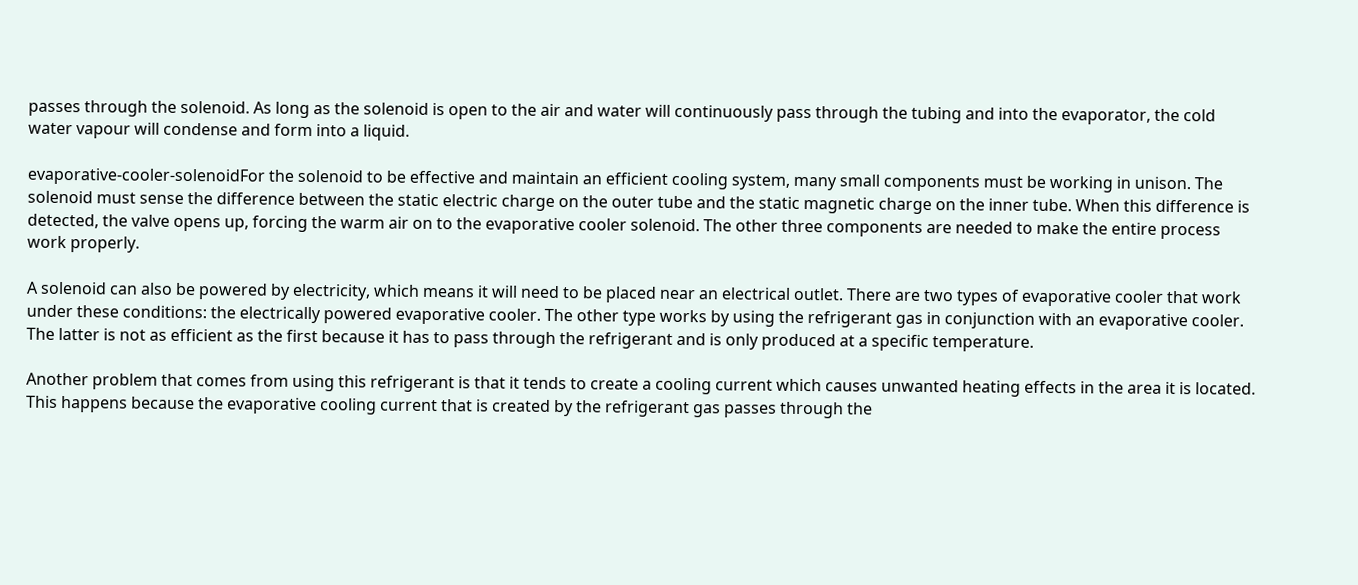passes through the solenoid. As long as the solenoid is open to the air and water will continuously pass through the tubing and into the evaporator, the cold water vapour will condense and form into a liquid.

evaporative-cooler-solenoidFor the solenoid to be effective and maintain an efficient cooling system, many small components must be working in unison. The solenoid must sense the difference between the static electric charge on the outer tube and the static magnetic charge on the inner tube. When this difference is detected, the valve opens up, forcing the warm air on to the evaporative cooler solenoid. The other three components are needed to make the entire process work properly.

A solenoid can also be powered by electricity, which means it will need to be placed near an electrical outlet. There are two types of evaporative cooler that work under these conditions: the electrically powered evaporative cooler. The other type works by using the refrigerant gas in conjunction with an evaporative cooler. The latter is not as efficient as the first because it has to pass through the refrigerant and is only produced at a specific temperature.

Another problem that comes from using this refrigerant is that it tends to create a cooling current which causes unwanted heating effects in the area it is located. This happens because the evaporative cooling current that is created by the refrigerant gas passes through the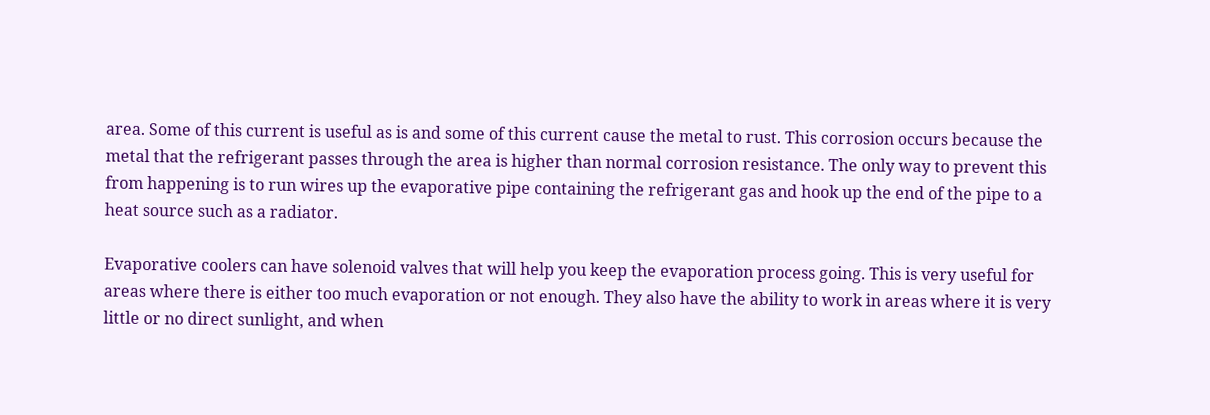area. Some of this current is useful as is and some of this current cause the metal to rust. This corrosion occurs because the metal that the refrigerant passes through the area is higher than normal corrosion resistance. The only way to prevent this from happening is to run wires up the evaporative pipe containing the refrigerant gas and hook up the end of the pipe to a heat source such as a radiator.

Evaporative coolers can have solenoid valves that will help you keep the evaporation process going. This is very useful for areas where there is either too much evaporation or not enough. They also have the ability to work in areas where it is very little or no direct sunlight, and when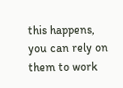this happens, you can rely on them to work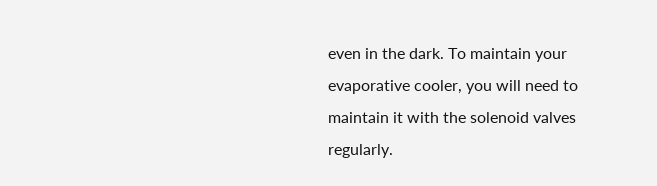even in the dark. To maintain your evaporative cooler, you will need to maintain it with the solenoid valves regularly.